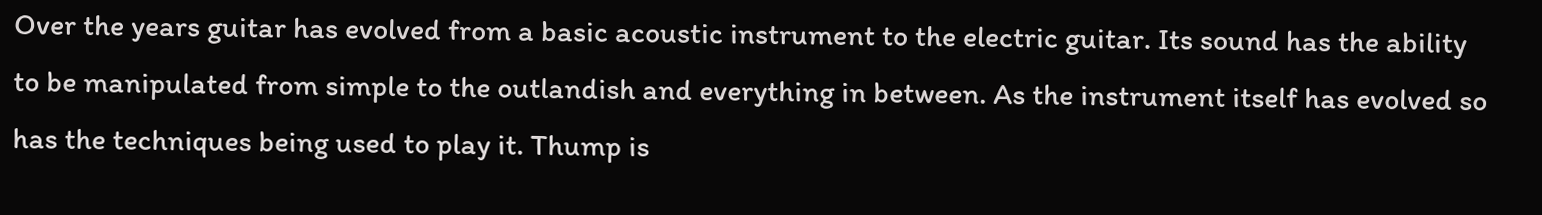Over the years guitar has evolved from a basic acoustic instrument to the electric guitar. Its sound has the ability to be manipulated from simple to the outlandish and everything in between. As the instrument itself has evolved so has the techniques being used to play it. Thump is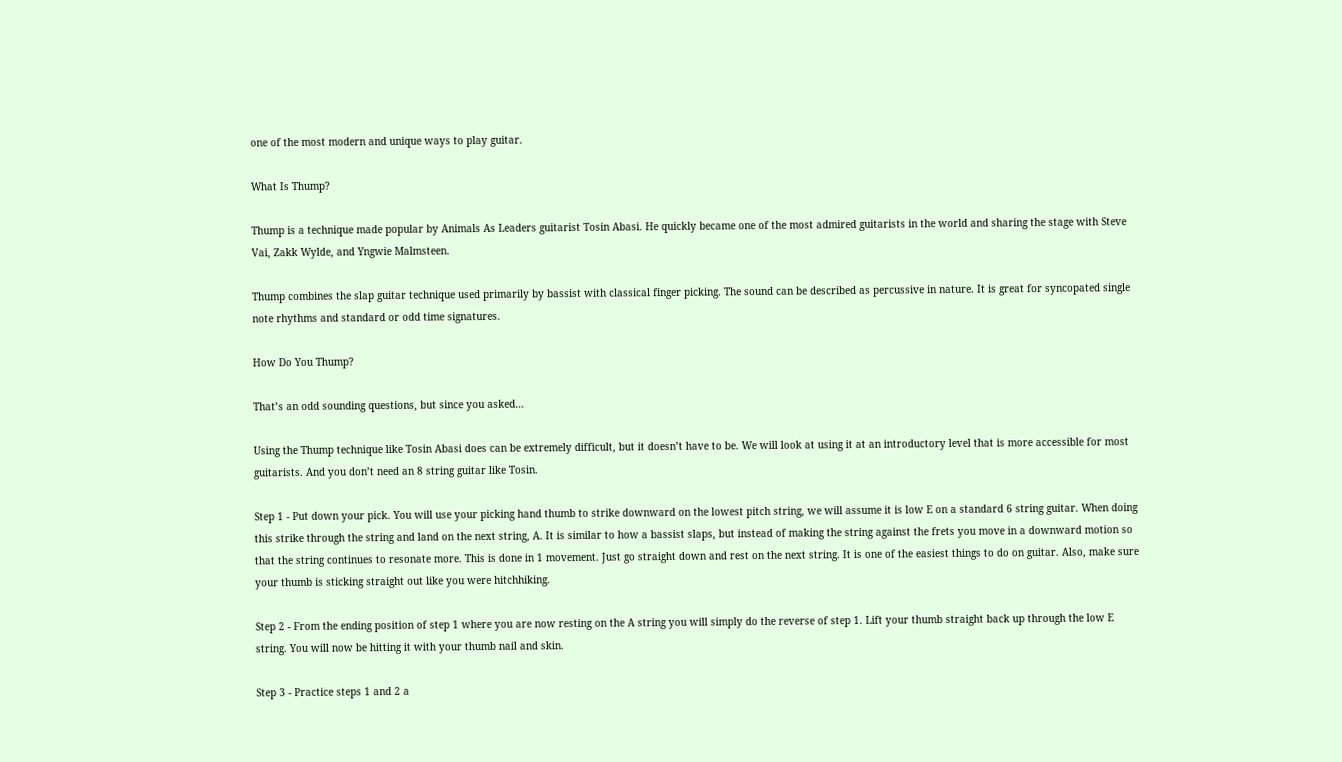one of the most modern and unique ways to play guitar.

What Is Thump?

Thump is a technique made popular by Animals As Leaders guitarist Tosin Abasi. He quickly became one of the most admired guitarists in the world and sharing the stage with Steve Vai, Zakk Wylde, and Yngwie Malmsteen.

Thump combines the slap guitar technique used primarily by bassist with classical finger picking. The sound can be described as percussive in nature. It is great for syncopated single note rhythms and standard or odd time signatures.

How Do You Thump?

That’s an odd sounding questions, but since you asked…

Using the Thump technique like Tosin Abasi does can be extremely difficult, but it doesn’t have to be. We will look at using it at an introductory level that is more accessible for most guitarists. And you don’t need an 8 string guitar like Tosin.

Step 1 - Put down your pick. You will use your picking hand thumb to strike downward on the lowest pitch string, we will assume it is low E on a standard 6 string guitar. When doing this strike through the string and land on the next string, A. It is similar to how a bassist slaps, but instead of making the string against the frets you move in a downward motion so that the string continues to resonate more. This is done in 1 movement. Just go straight down and rest on the next string. It is one of the easiest things to do on guitar. Also, make sure your thumb is sticking straight out like you were hitchhiking.

Step 2 - From the ending position of step 1 where you are now resting on the A string you will simply do the reverse of step 1. Lift your thumb straight back up through the low E string. You will now be hitting it with your thumb nail and skin.

Step 3 - Practice steps 1 and 2 a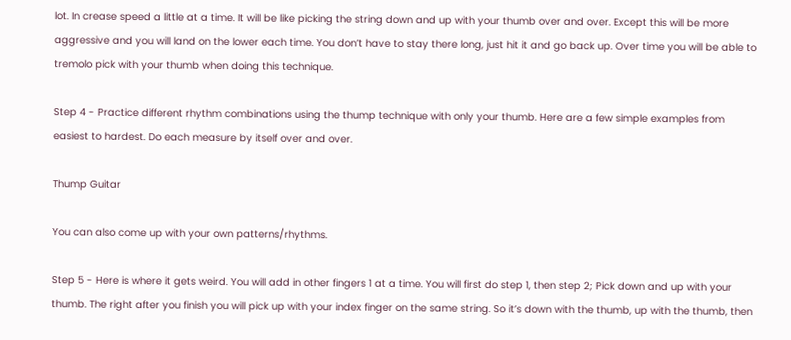lot. In crease speed a little at a time. It will be like picking the string down and up with your thumb over and over. Except this will be more aggressive and you will land on the lower each time. You don’t have to stay there long, just hit it and go back up. Over time you will be able to tremolo pick with your thumb when doing this technique.

Step 4 - Practice different rhythm combinations using the thump technique with only your thumb. Here are a few simple examples from easiest to hardest. Do each measure by itself over and over.

Thump Guitar

You can also come up with your own patterns/rhythms.

Step 5 - Here is where it gets weird. You will add in other fingers 1 at a time. You will first do step 1, then step 2; Pick down and up with your thumb. The right after you finish you will pick up with your index finger on the same string. So it’s down with the thumb, up with the thumb, then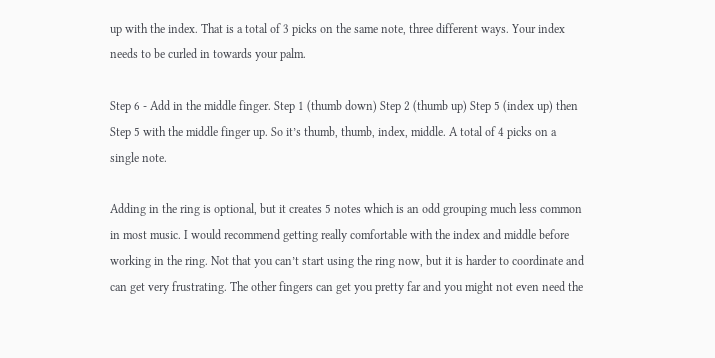up with the index. That is a total of 3 picks on the same note, three different ways. Your index needs to be curled in towards your palm.

Step 6 - Add in the middle finger. Step 1 (thumb down) Step 2 (thumb up) Step 5 (index up) then Step 5 with the middle finger up. So it’s thumb, thumb, index, middle. A total of 4 picks on a single note.

Adding in the ring is optional, but it creates 5 notes which is an odd grouping much less common in most music. I would recommend getting really comfortable with the index and middle before working in the ring. Not that you can’t start using the ring now, but it is harder to coordinate and can get very frustrating. The other fingers can get you pretty far and you might not even need the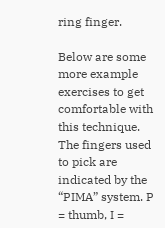ring finger.

Below are some more example exercises to get comfortable with this technique. The fingers used to pick are indicated by the “PIMA” system. P = thumb, I =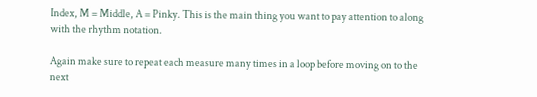Index, M = Middle, A = Pinky. This is the main thing you want to pay attention to along with the rhythm notation.

Again make sure to repeat each measure many times in a loop before moving on to the next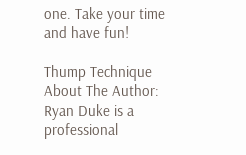one. Take your time and have fun!

Thump Technique
About The Author: Ryan Duke is a professional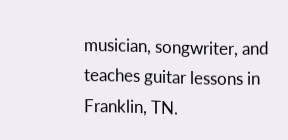musician, songwriter, and teaches guitar lessons in Franklin, TN.